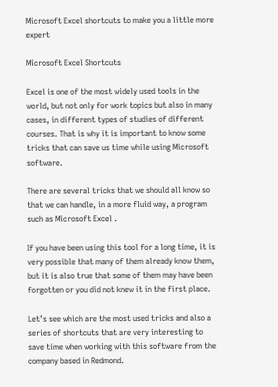Microsoft Excel shortcuts to make you a little more expert

Microsoft Excel Shortcuts

Excel is one of the most widely used tools in the world, but not only for work topics but also in many cases, in different types of studies of different courses. That is why it is important to know some tricks that can save us time while using Microsoft software.

There are several tricks that we should all know so that we can handle, in a more fluid way, a program such as Microsoft Excel .

If you have been using this tool for a long time, it is very possible that many of them already know them, but it is also true that some of them may have been forgotten or you did not knew it in the first place.

Let’s see which are the most used tricks and also a series of shortcuts that are very interesting to save time when working with this software from the company based in Redmond.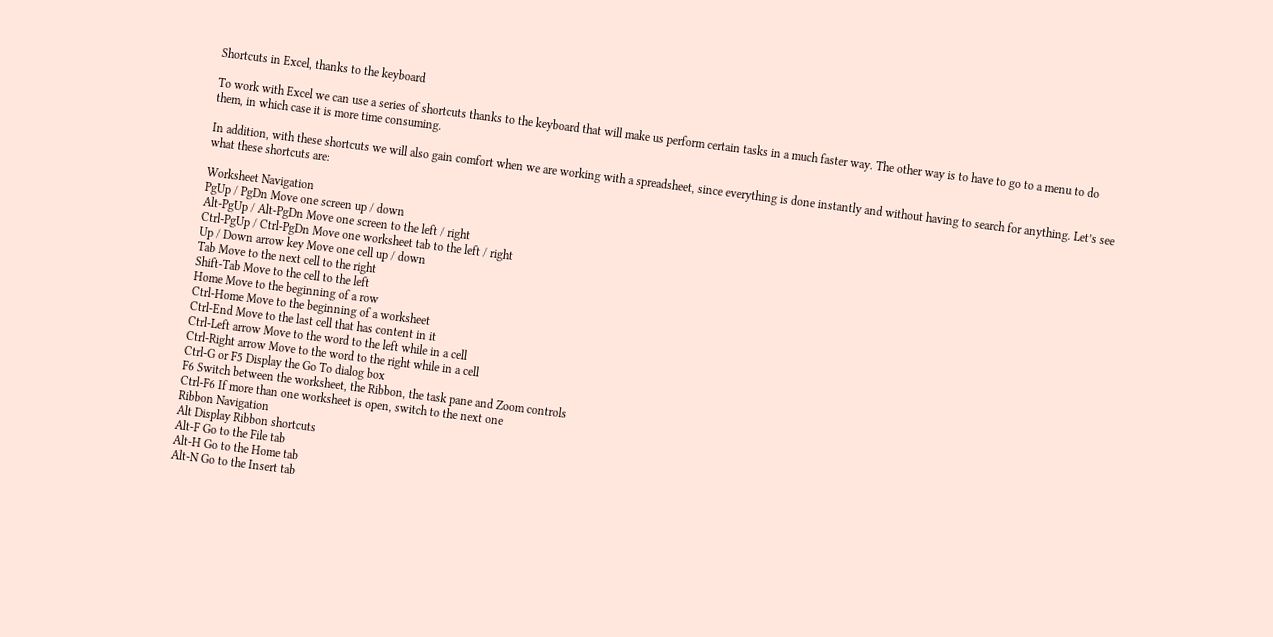Shortcuts in Excel, thanks to the keyboard

To work with Excel we can use a series of shortcuts thanks to the keyboard that will make us perform certain tasks in a much faster way. The other way is to have to go to a menu to do them, in which case it is more time consuming.

In addition, with these shortcuts we will also gain comfort when we are working with a spreadsheet, since everything is done instantly and without having to search for anything. Let’s see what these shortcuts are:

Worksheet Navigation
PgUp / PgDn Move one screen up / down
Alt-PgUp / Alt-PgDn Move one screen to the left / right
Ctrl-PgUp / Ctrl-PgDn Move one worksheet tab to the left / right
Up / Down arrow key Move one cell up / down
Tab Move to the next cell to the right
Shift-Tab Move to the cell to the left
Home Move to the beginning of a row
Ctrl-Home Move to the beginning of a worksheet
Ctrl-End Move to the last cell that has content in it
Ctrl-Left arrow Move to the word to the left while in a cell
Ctrl-Right arrow Move to the word to the right while in a cell
Ctrl-G or F5 Display the Go To dialog box
F6 Switch between the worksheet, the Ribbon, the task pane and Zoom controls
Ctrl-F6 If more than one worksheet is open, switch to the next one
Ribbon Navigation
Alt Display Ribbon shortcuts
Alt-F Go to the File tab
Alt-H Go to the Home tab
Alt-N Go to the Insert tab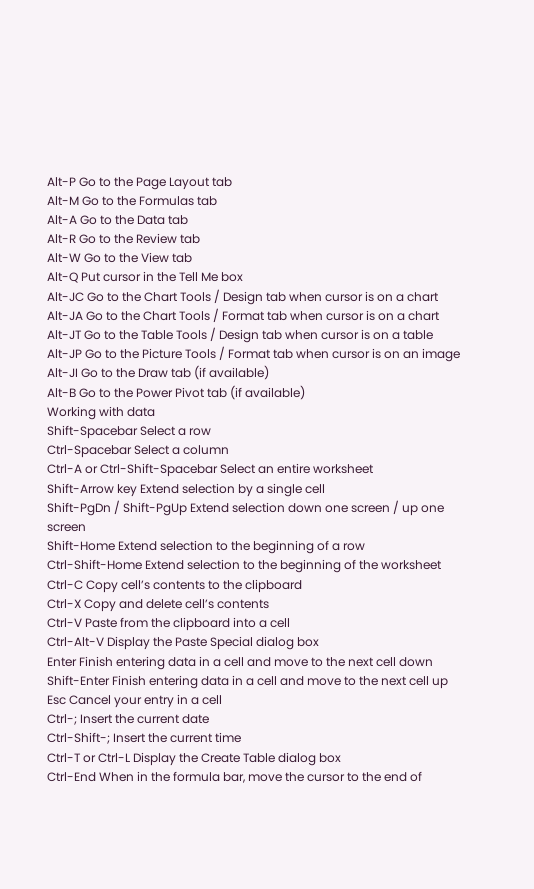Alt-P Go to the Page Layout tab
Alt-M Go to the Formulas tab
Alt-A Go to the Data tab
Alt-R Go to the Review tab
Alt-W Go to the View tab
Alt-Q Put cursor in the Tell Me box
Alt-JC Go to the Chart Tools / Design tab when cursor is on a chart
Alt-JA Go to the Chart Tools / Format tab when cursor is on a chart
Alt-JT Go to the Table Tools / Design tab when cursor is on a table
Alt-JP Go to the Picture Tools / Format tab when cursor is on an image
Alt-JI Go to the Draw tab (if available)
Alt-B Go to the Power Pivot tab (if available)
Working with data
Shift-Spacebar Select a row
Ctrl-Spacebar Select a column
Ctrl-A or Ctrl-Shift-Spacebar Select an entire worksheet
Shift-Arrow key Extend selection by a single cell
Shift-PgDn / Shift-PgUp Extend selection down one screen / up one screen
Shift-Home Extend selection to the beginning of a row
Ctrl-Shift-Home Extend selection to the beginning of the worksheet
Ctrl-C Copy cell’s contents to the clipboard
Ctrl-X Copy and delete cell’s contents
Ctrl-V Paste from the clipboard into a cell
Ctrl-Alt-V Display the Paste Special dialog box
Enter Finish entering data in a cell and move to the next cell down
Shift-Enter Finish entering data in a cell and move to the next cell up
Esc Cancel your entry in a cell
Ctrl-; Insert the current date
Ctrl-Shift-; Insert the current time
Ctrl-T or Ctrl-L Display the Create Table dialog box
Ctrl-End When in the formula bar, move the cursor to the end of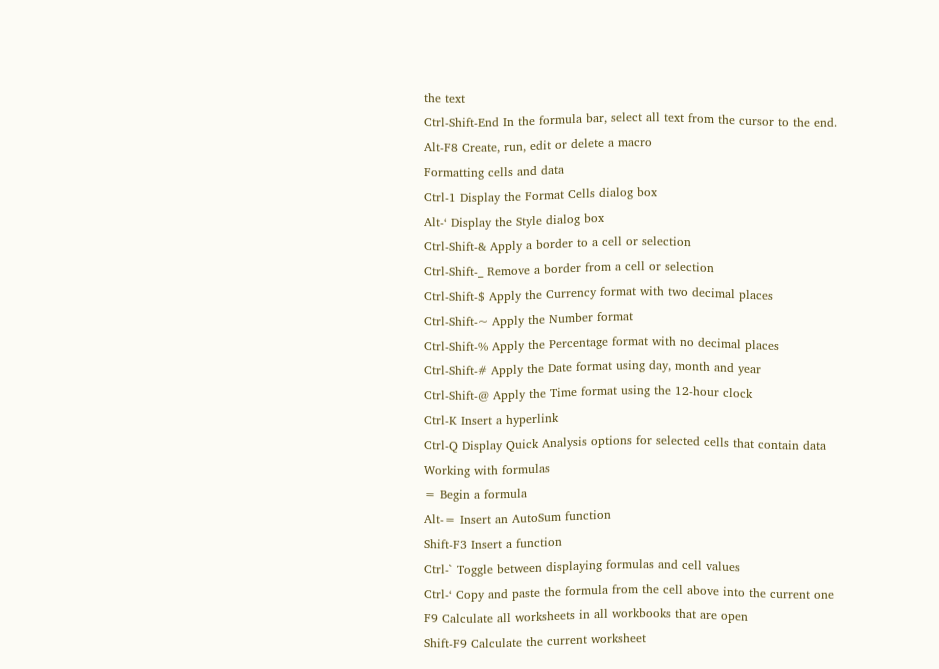the text
Ctrl-Shift-End In the formula bar, select all text from the cursor to the end.
Alt-F8 Create, run, edit or delete a macro
Formatting cells and data
Ctrl-1 Display the Format Cells dialog box
Alt-‘ Display the Style dialog box
Ctrl-Shift-& Apply a border to a cell or selection
Ctrl-Shift-_ Remove a border from a cell or selection
Ctrl-Shift-$ Apply the Currency format with two decimal places
Ctrl-Shift-~ Apply the Number format
Ctrl-Shift-% Apply the Percentage format with no decimal places
Ctrl-Shift-# Apply the Date format using day, month and year
Ctrl-Shift-@ Apply the Time format using the 12-hour clock
Ctrl-K Insert a hyperlink
Ctrl-Q Display Quick Analysis options for selected cells that contain data
Working with formulas
= Begin a formula
Alt-= Insert an AutoSum function
Shift-F3 Insert a function
Ctrl-` Toggle between displaying formulas and cell values
Ctrl-‘ Copy and paste the formula from the cell above into the current one
F9 Calculate all worksheets in all workbooks that are open
Shift-F9 Calculate the current worksheet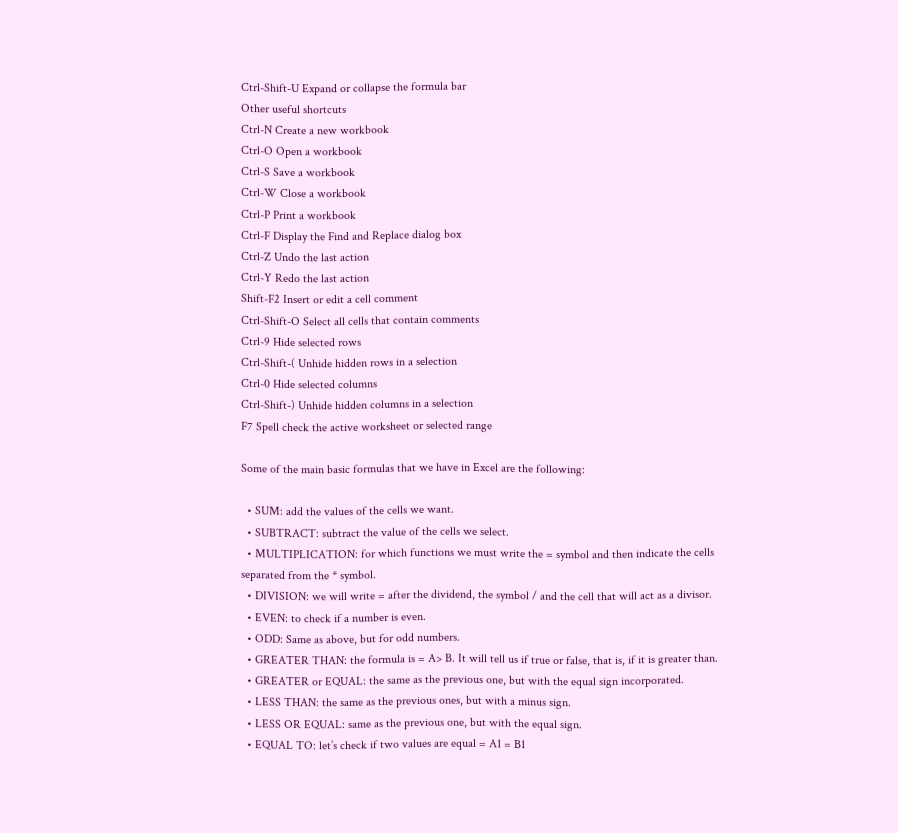Ctrl-Shift-U Expand or collapse the formula bar
Other useful shortcuts
Ctrl-N Create a new workbook
Ctrl-O Open a workbook
Ctrl-S Save a workbook
Ctrl-W Close a workbook
Ctrl-P Print a workbook
Ctrl-F Display the Find and Replace dialog box
Ctrl-Z Undo the last action
Ctrl-Y Redo the last action
Shift-F2 Insert or edit a cell comment
Ctrl-Shift-O Select all cells that contain comments
Ctrl-9 Hide selected rows
Ctrl-Shift-( Unhide hidden rows in a selection
Ctrl-0 Hide selected columns
Ctrl-Shift-) Unhide hidden columns in a selection
F7 Spell check the active worksheet or selected range

Some of the main basic formulas that we have in Excel are the following:

  • SUM: add the values of the cells we want.
  • SUBTRACT: subtract the value of the cells we select.
  • MULTIPLICATION: for which functions we must write the = symbol and then indicate the cells separated from the * symbol.
  • DIVISION: we will write = after the dividend, the symbol / and the cell that will act as a divisor.
  • EVEN: to check if a number is even.
  • ODD: Same as above, but for odd numbers.
  • GREATER THAN: the formula is = A> B. It will tell us if true or false, that is, if it is greater than.
  • GREATER or EQUAL: the same as the previous one, but with the equal sign incorporated.
  • LESS THAN: the same as the previous ones, but with a minus sign.
  • LESS OR EQUAL: same as the previous one, but with the equal sign.
  • EQUAL TO: let’s check if two values are equal = A1 = B1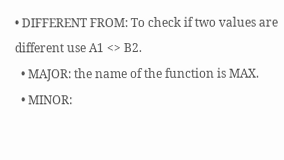• DIFFERENT FROM: To check if two values are different use A1 <> B2.
  • MAJOR: the name of the function is MAX.
  • MINOR: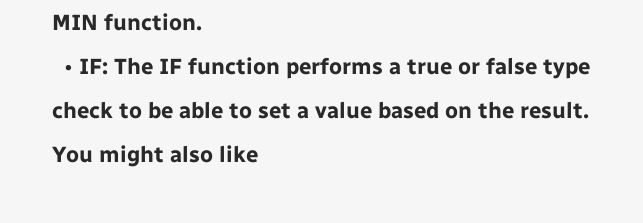MIN function.
  • IF: The IF function performs a true or false type check to be able to set a value based on the result.
You might also like